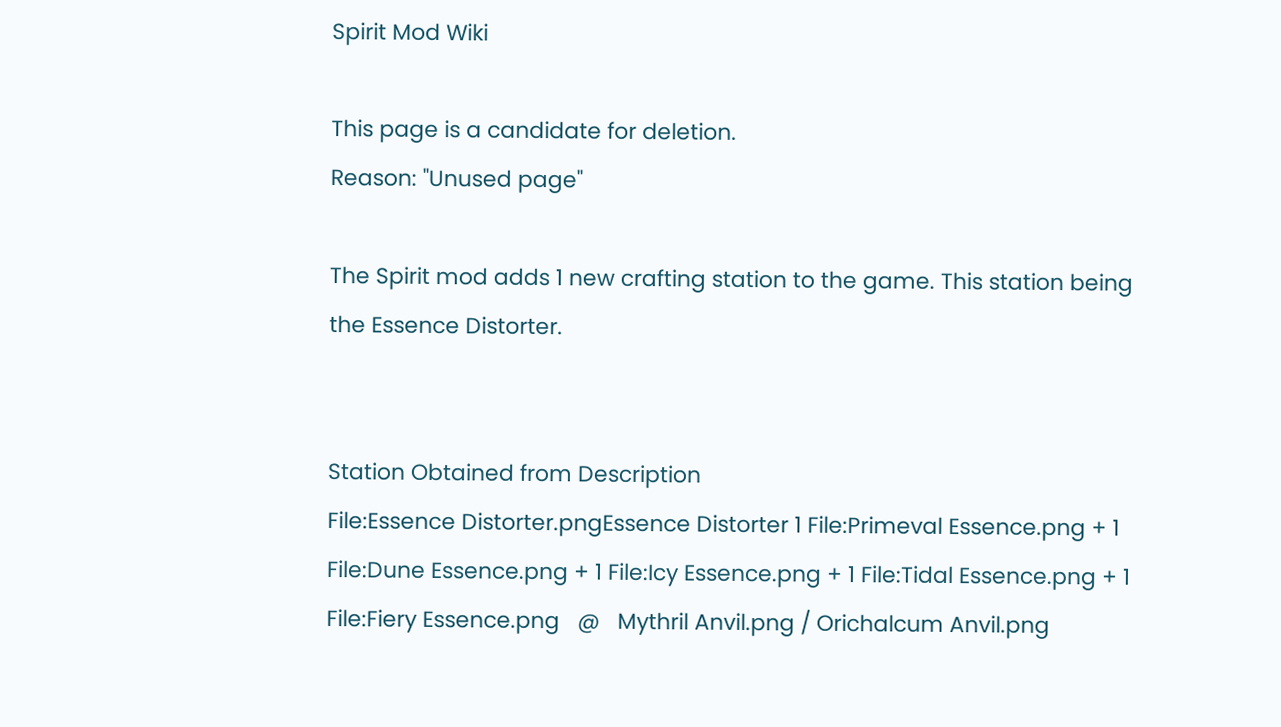Spirit Mod Wiki

This page is a candidate for deletion.
Reason: "Unused page"

The Spirit mod adds 1 new crafting station to the game. This station being the Essence Distorter.


Station Obtained from Description
File:Essence Distorter.pngEssence Distorter 1 File:Primeval Essence.png + 1 File:Dune Essence.png + 1 File:Icy Essence.png + 1 File:Tidal Essence.png + 1 File:Fiery Essence.png   @   Mythril Anvil.png / Orichalcum Anvil.png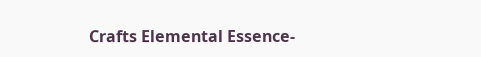Crafts Elemental Essence-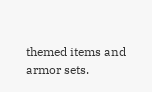themed items and armor sets.